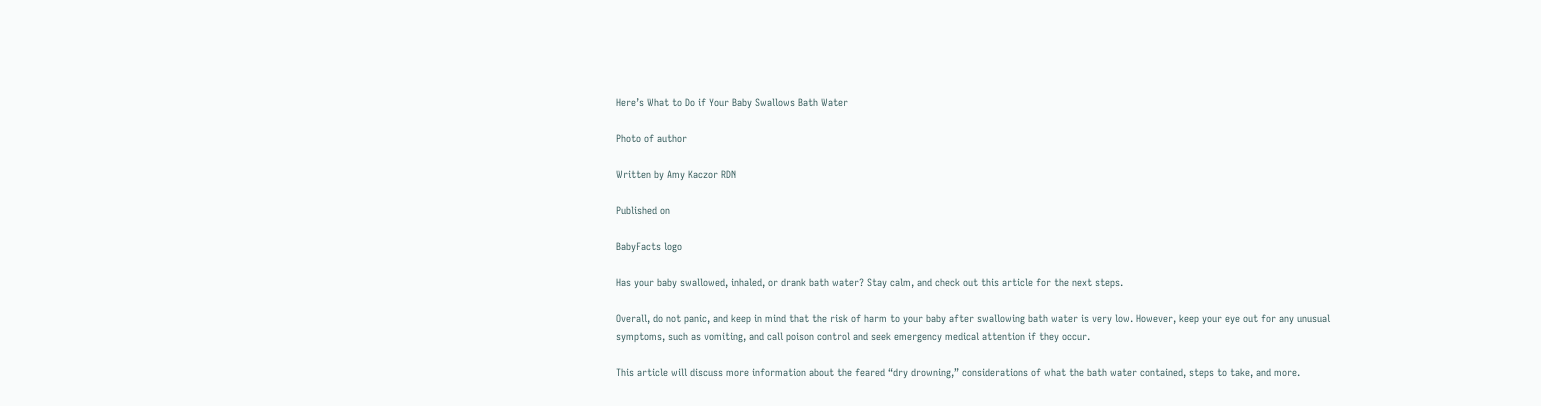Here’s What to Do if Your Baby Swallows Bath Water

Photo of author

Written by Amy Kaczor RDN

Published on

BabyFacts logo

Has your baby swallowed, inhaled, or drank bath water? Stay calm, and check out this article for the next steps.

Overall, do not panic, and keep in mind that the risk of harm to your baby after swallowing bath water is very low. However, keep your eye out for any unusual symptoms, such as vomiting, and call poison control and seek emergency medical attention if they occur.

This article will discuss more information about the feared “dry drowning,” considerations of what the bath water contained, steps to take, and more.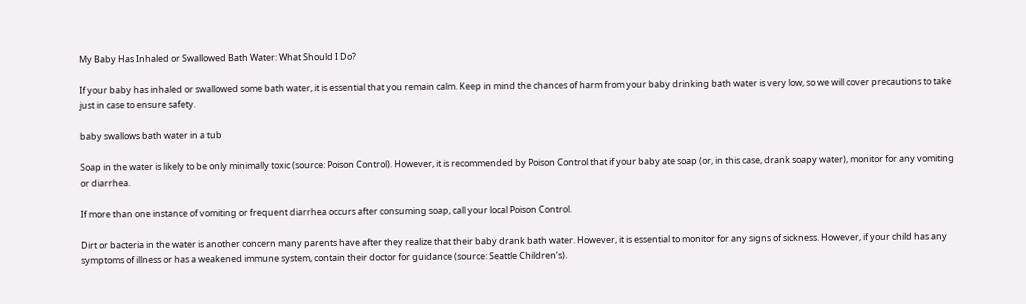My Baby Has Inhaled or Swallowed Bath Water: What Should I Do?

If your baby has inhaled or swallowed some bath water, it is essential that you remain calm. Keep in mind the chances of harm from your baby drinking bath water is very low, so we will cover precautions to take just in case to ensure safety.

baby swallows bath water in a tub

Soap in the water is likely to be only minimally toxic (source: Poison Control). However, it is recommended by Poison Control that if your baby ate soap (or, in this case, drank soapy water), monitor for any vomiting or diarrhea.

If more than one instance of vomiting or frequent diarrhea occurs after consuming soap, call your local Poison Control.

Dirt or bacteria in the water is another concern many parents have after they realize that their baby drank bath water. However, it is essential to monitor for any signs of sickness. However, if your child has any symptoms of illness or has a weakened immune system, contain their doctor for guidance (source: Seattle Children’s).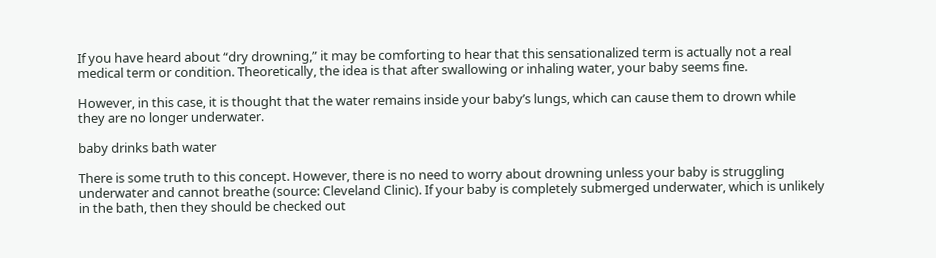If you have heard about “dry drowning,” it may be comforting to hear that this sensationalized term is actually not a real medical term or condition. Theoretically, the idea is that after swallowing or inhaling water, your baby seems fine.

However, in this case, it is thought that the water remains inside your baby’s lungs, which can cause them to drown while they are no longer underwater.

baby drinks bath water

There is some truth to this concept. However, there is no need to worry about drowning unless your baby is struggling underwater and cannot breathe (source: Cleveland Clinic). If your baby is completely submerged underwater, which is unlikely in the bath, then they should be checked out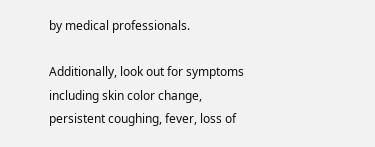by medical professionals.

Additionally, look out for symptoms including skin color change, persistent coughing, fever, loss of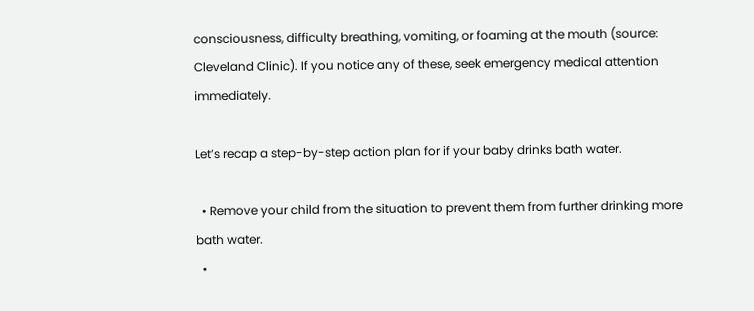consciousness, difficulty breathing, vomiting, or foaming at the mouth (source: Cleveland Clinic). If you notice any of these, seek emergency medical attention immediately.

Let’s recap a step-by-step action plan for if your baby drinks bath water.

  • Remove your child from the situation to prevent them from further drinking more bath water.
  •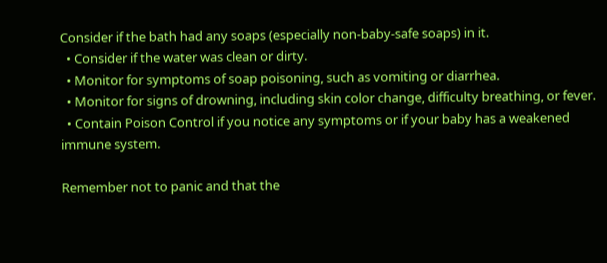Consider if the bath had any soaps (especially non-baby-safe soaps) in it.
  • Consider if the water was clean or dirty.
  • Monitor for symptoms of soap poisoning, such as vomiting or diarrhea.
  • Monitor for signs of drowning, including skin color change, difficulty breathing, or fever.
  • Contain Poison Control if you notice any symptoms or if your baby has a weakened immune system.

Remember not to panic and that the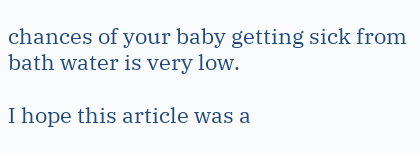chances of your baby getting sick from bath water is very low.

I hope this article was a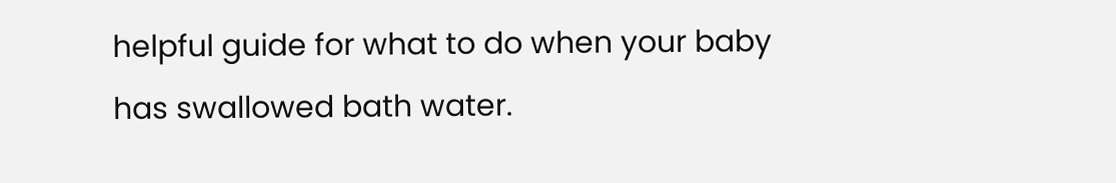helpful guide for what to do when your baby has swallowed bath water.